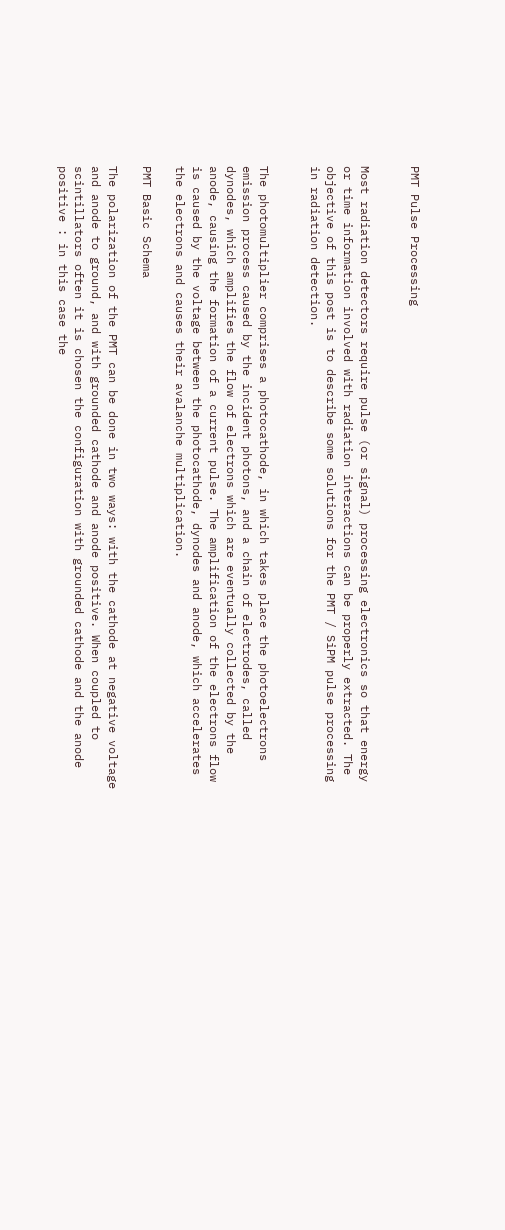PMT Pulse Processing


Most radiation detectors require pulse (or signal) processing electronics so that energy or time information involved with radiation interactions can be properly extracted. The objective of this post is to describe some solutions for the PMT / SiPM pulse processing in radiation detection.


The photomultiplier comprises a photocathode, in which takes place the photoelectrons emission process caused by the incident photons, and a chain of electrodes, called dynodes, which amplifies the flow of electrons which are eventually collected by the anode, causing the formation of a current pulse. The amplification of the electrons flow is caused by the voltage between the photocathode, dynodes and anode, which accelerates the electrons and causes their avalanche multiplication.

PMT Basic Schema

The polarization of the PMT can be done in two ways: with the cathode at negative voltage and anode to ground, and with grounded cathode and anode positive. When coupled to scintillators often it is chosen the configuration with grounded cathode and the anode positive : in this case the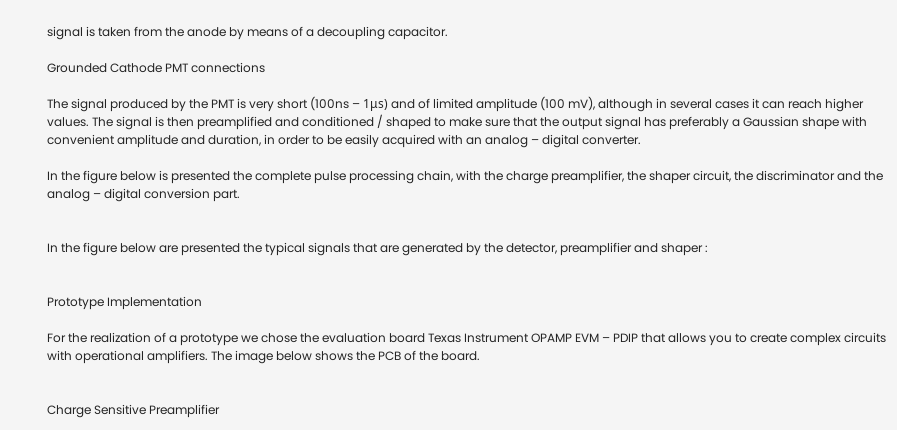signal is taken from the anode by means of a decoupling capacitor.

Grounded Cathode PMT connections

The signal produced by the PMT is very short (100ns – 1μs) and of limited amplitude (100 mV), although in several cases it can reach higher values. The signal is then preamplified and conditioned / shaped to make sure that the output signal has preferably a Gaussian shape with convenient amplitude and duration, in order to be easily acquired with an analog – digital converter.

In the figure below is presented the complete pulse processing chain, with the charge preamplifier, the shaper circuit, the discriminator and the analog – digital conversion part.


In the figure below are presented the typical signals that are generated by the detector, preamplifier and shaper :


Prototype Implementation

For the realization of a prototype we chose the evaluation board Texas Instrument OPAMP EVM – PDIP that allows you to create complex circuits with operational amplifiers. The image below shows the PCB of the board.


Charge Sensitive Preamplifier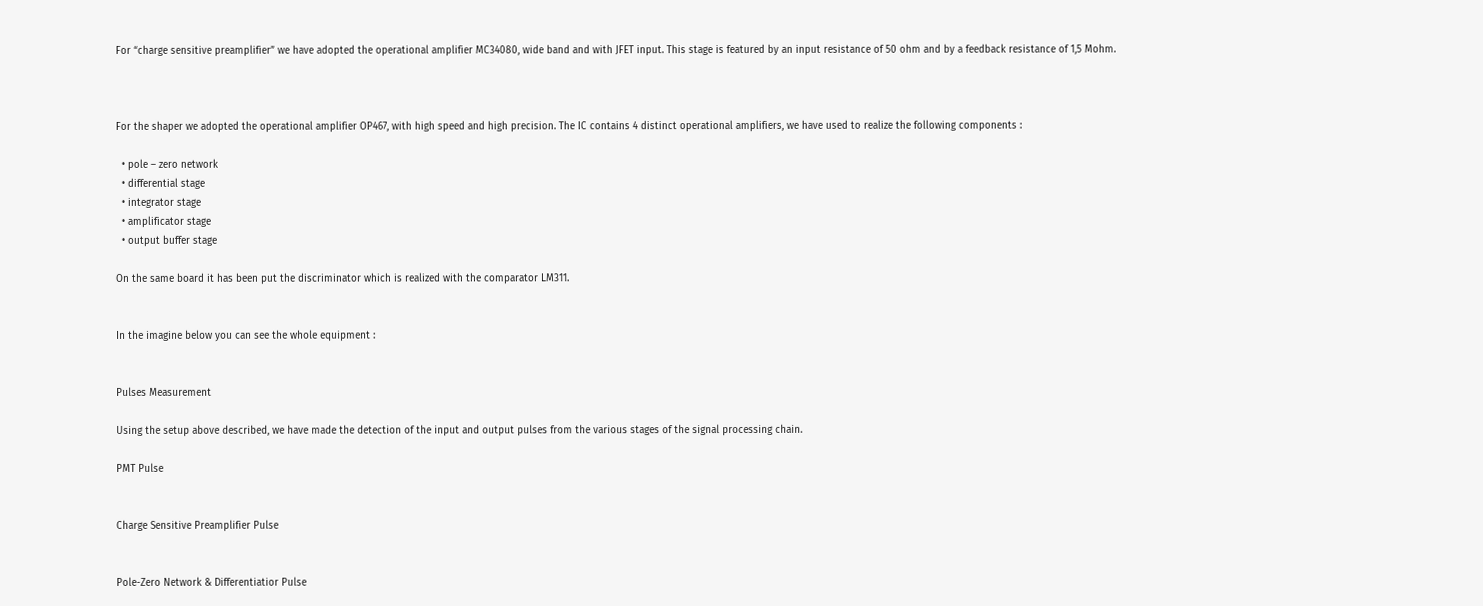For “charge sensitive preamplifier” we have adopted the operational amplifier MC34080, wide band and with JFET input. This stage is featured by an input resistance of 50 ohm and by a feedback resistance of 1,5 Mohm.



For the shaper we adopted the operational amplifier OP467, with high speed and high precision. The IC contains 4 distinct operational amplifiers, we have used to realize the following components :

  • pole – zero network
  • differential stage
  • integrator stage
  • amplificator stage
  • output buffer stage

On the same board it has been put the discriminator which is realized with the comparator LM311.


In the imagine below you can see the whole equipment :


Pulses Measurement

Using the setup above described, we have made the detection of the input and output pulses from the various stages of the signal processing chain.

PMT Pulse


Charge Sensitive Preamplifier Pulse


Pole-Zero Network & Differentiatior Pulse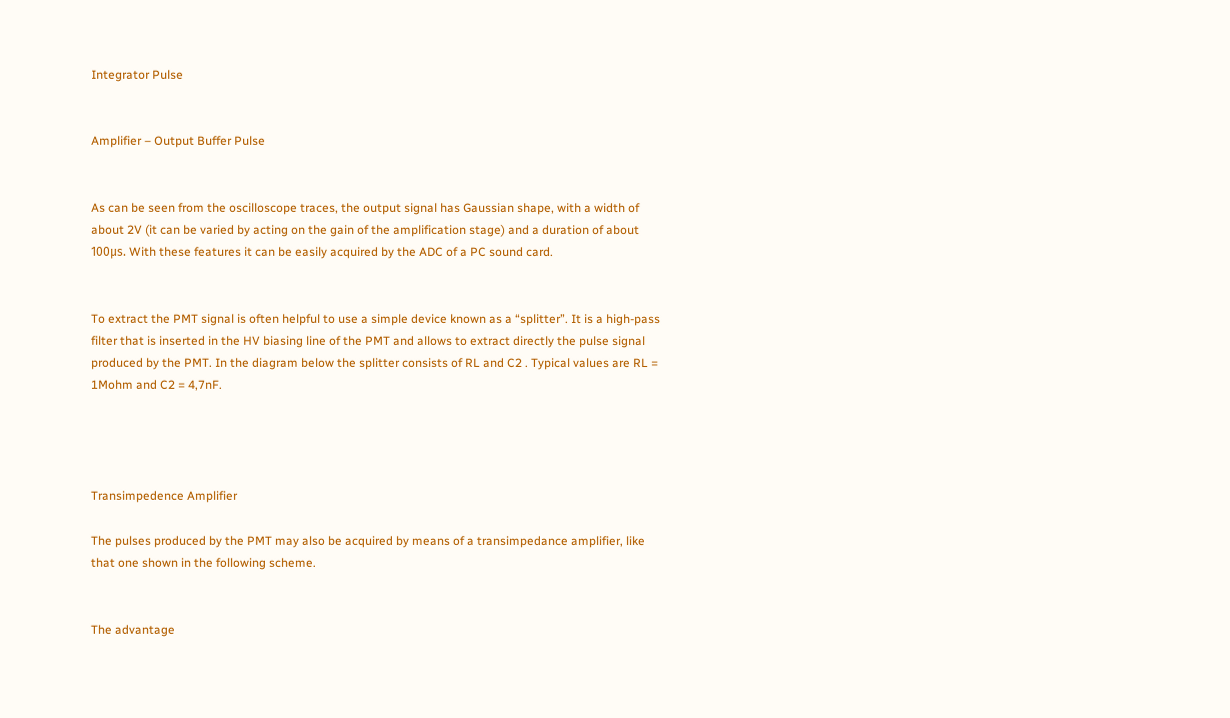Integrator Pulse


Amplifier – Output Buffer Pulse


As can be seen from the oscilloscope traces, the output signal has Gaussian shape, with a width of about 2V (it can be varied by acting on the gain of the amplification stage) and a duration of about 100μs. With these features it can be easily acquired by the ADC of a PC sound card.


To extract the PMT signal is often helpful to use a simple device known as a “splitter”. It is a high-pass filter that is inserted in the HV biasing line of the PMT and allows to extract directly the pulse signal produced by the PMT. In the diagram below the splitter consists of RL and C2 . Typical values are RL = 1Mohm and C2 = 4,7nF.




Transimpedence Amplifier

The pulses produced by the PMT may also be acquired by means of a transimpedance amplifier, like that one shown in the following scheme.


The advantage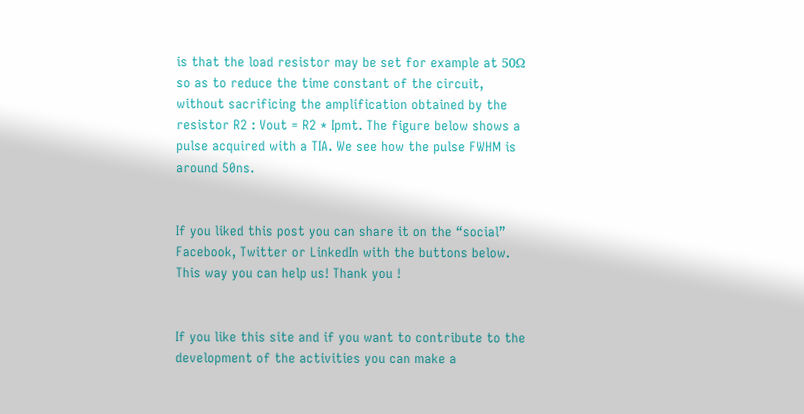is that the load resistor may be set for example at 50Ω so as to reduce the time constant of the circuit, without sacrificing the amplification obtained by the resistor R2 : Vout = R2 * Ipmt. The figure below shows a pulse acquired with a TIA. We see how the pulse FWHM is around 50ns.


If you liked this post you can share it on the “social” Facebook, Twitter or LinkedIn with the buttons below. This way you can help us! Thank you !


If you like this site and if you want to contribute to the development of the activities you can make a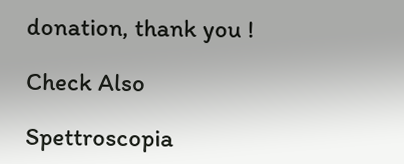donation, thank you !

Check Also

Spettroscopia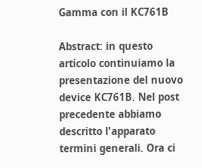Gamma con il KC761B

Abstract: in questo articolo continuiamo la presentazione del nuovo device KC761B. Nel post precedente abbiamo descritto l'apparato termini generali. Ora ci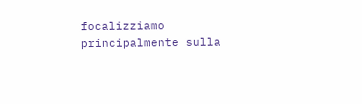focalizziamo principalmente sulla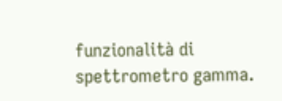funzionalità di spettrometro gamma.